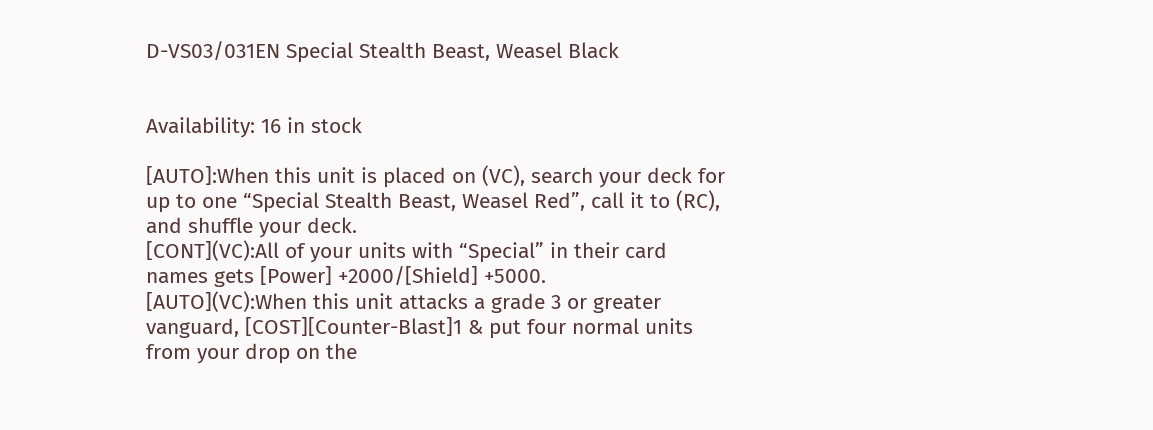D-VS03/031EN Special Stealth Beast, Weasel Black


Availability: 16 in stock

[AUTO]:When this unit is placed on (VC), search your deck for up to one “Special Stealth Beast, Weasel Red”, call it to (RC), and shuffle your deck.
[CONT](VC):All of your units with “Special” in their card names gets [Power] +2000/[Shield] +5000.
[AUTO](VC):When this unit attacks a grade 3 or greater vanguard, [COST][Counter-Blast]1 & put four normal units from your drop on the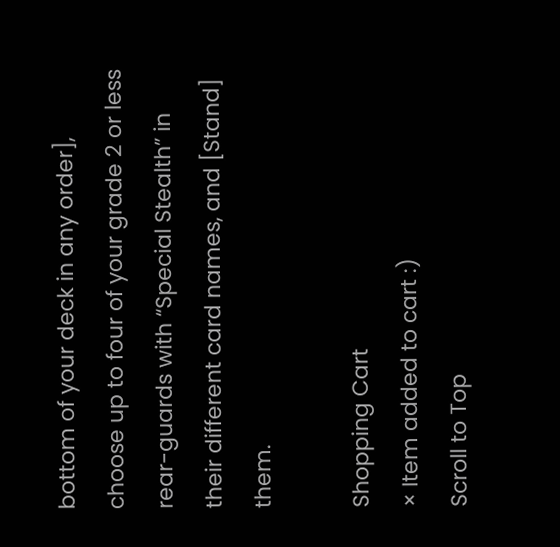bottom of your deck in any order], choose up to four of your grade 2 or less rear-guards with “Special Stealth” in their different card names, and [Stand] them.

Shopping Cart
× Item added to cart :)
Scroll to Top